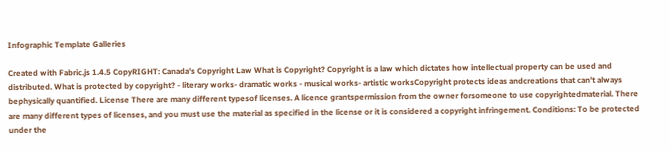Infographic Template Galleries

Created with Fabric.js 1.4.5 CopyRIGHT: Canada's Copyright Law What is Copyright? Copyright is a law which dictates how intellectual property can be used and distributed. What is protected by copyright? - literary works- dramatic works - musical works- artistic worksCopyright protects ideas andcreations that can't always bephysically quantified. License There are many different typesof licenses. A licence grantspermission from the owner forsomeone to use copyrightedmaterial. There are many different types of licenses, and you must use the material as specified in the license or it is considered a copyright infringement. Conditions: To be protected under the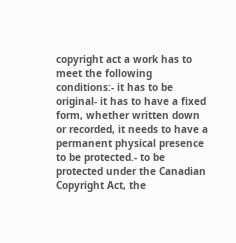copyright act a work has to meet the following conditions:- it has to be original- it has to have a fixed form, whether written down or recorded, it needs to have a permanent physical presence to be protected.- to be protected under the Canadian Copyright Act, the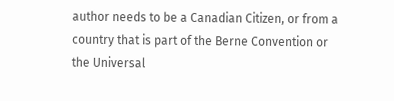author needs to be a Canadian Citizen, or from a country that is part of the Berne Convention or the Universal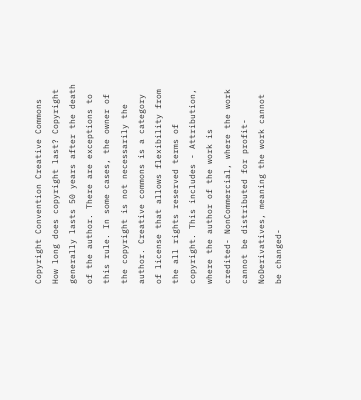Copyright Convention Creative Commons How long does copyright last? Copyright generally lasts 50 years after the death of the author. There are exceptions to this rule. In some cases, the owner of the copyright is not necessarily the author. Creative commons is a category of license that allows flexibility from the all rights reserved terms of copyright. This includes - Attribution, where the author of the work is credited- NonCommercial, where the work cannot be distributed for profit- NoDerivatives, meaning the work cannot be changed-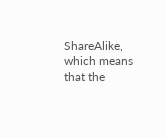ShareAlike, which means that the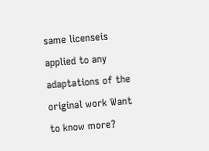same licenseis applied to any adaptations of the original work Want to know more?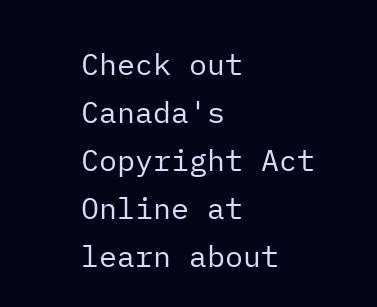Check out Canada's Copyright Act Online at learn about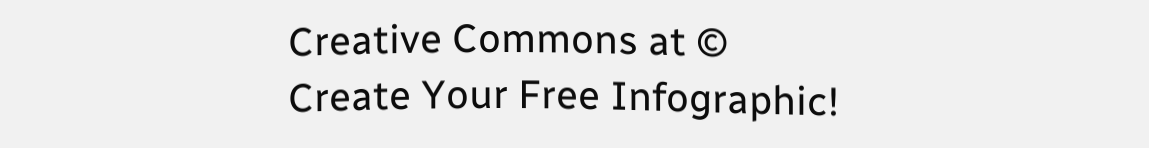Creative Commons at ©
Create Your Free Infographic!